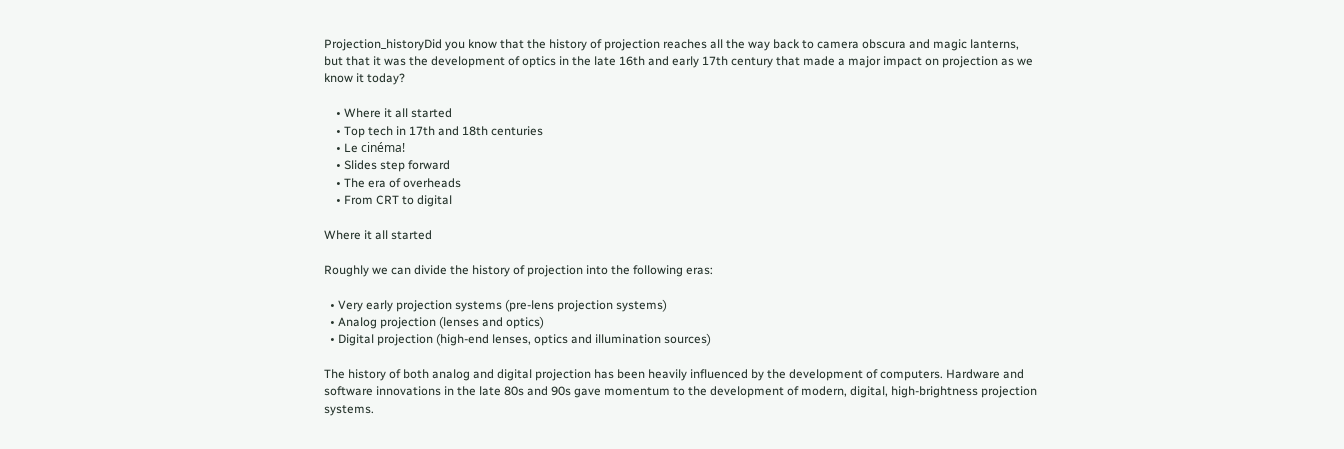Projection_historyDid you know that the history of projection reaches all the way back to camera obscura and magic lanterns, but that it was the development of optics in the late 16th and early 17th century that made a major impact on projection as we know it today?

    • Where it all started
    • Top tech in 17th and 18th centuries
    • Le cinéma!
    • Slides step forward
    • The era of overheads
    • From CRT to digital

Where it all started

Roughly we can divide the history of projection into the following eras:

  • Very early projection systems (pre-lens projection systems)
  • Analog projection (lenses and optics)
  • Digital projection (high-end lenses, optics and illumination sources)

The history of both analog and digital projection has been heavily influenced by the development of computers. Hardware and software innovations in the late 80s and 90s gave momentum to the development of modern, digital, high-brightness projection systems.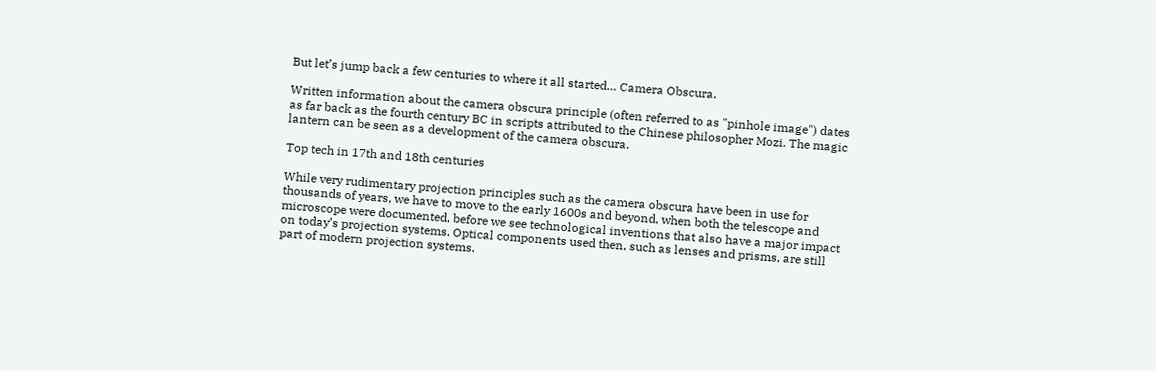But let’s jump back a few centuries to where it all started… Camera Obscura.

Written information about the camera obscura principle (often referred to as "pinhole image") dates as far back as the fourth century BC in scripts attributed to the Chinese philosopher Mozi. The magic lantern can be seen as a development of the camera obscura.

Top tech in 17th and 18th centuries

While very rudimentary projection principles such as the camera obscura have been in use for thousands of years, we have to move to the early 1600s and beyond, when both the telescope and microscope were documented, before we see technological inventions that also have a major impact on today’s projection systems. Optical components used then, such as lenses and prisms, are still part of modern projection systems.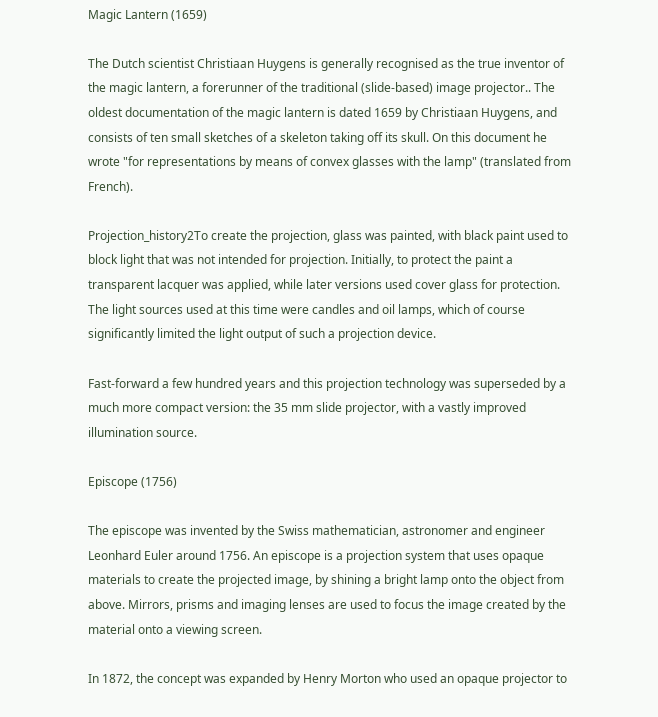Magic Lantern (1659)

The Dutch scientist Christiaan Huygens is generally recognised as the true inventor of the magic lantern, a forerunner of the traditional (slide-based) image projector.. The oldest documentation of the magic lantern is dated 1659 by Christiaan Huygens, and consists of ten small sketches of a skeleton taking off its skull. On this document he wrote "for representations by means of convex glasses with the lamp" (translated from French).

Projection_history2To create the projection, glass was painted, with black paint used to block light that was not intended for projection. Initially, to protect the paint a transparent lacquer was applied, while later versions used cover glass for protection. The light sources used at this time were candles and oil lamps, which of course significantly limited the light output of such a projection device.

Fast-forward a few hundred years and this projection technology was superseded by a much more compact version: the 35 mm slide projector, with a vastly improved illumination source.

Episcope (1756)

The episcope was invented by the Swiss mathematician, astronomer and engineer Leonhard Euler around 1756. An episcope is a projection system that uses opaque materials to create the projected image, by shining a bright lamp onto the object from above. Mirrors, prisms and imaging lenses are used to focus the image created by the material onto a viewing screen.

In 1872, the concept was expanded by Henry Morton who used an opaque projector to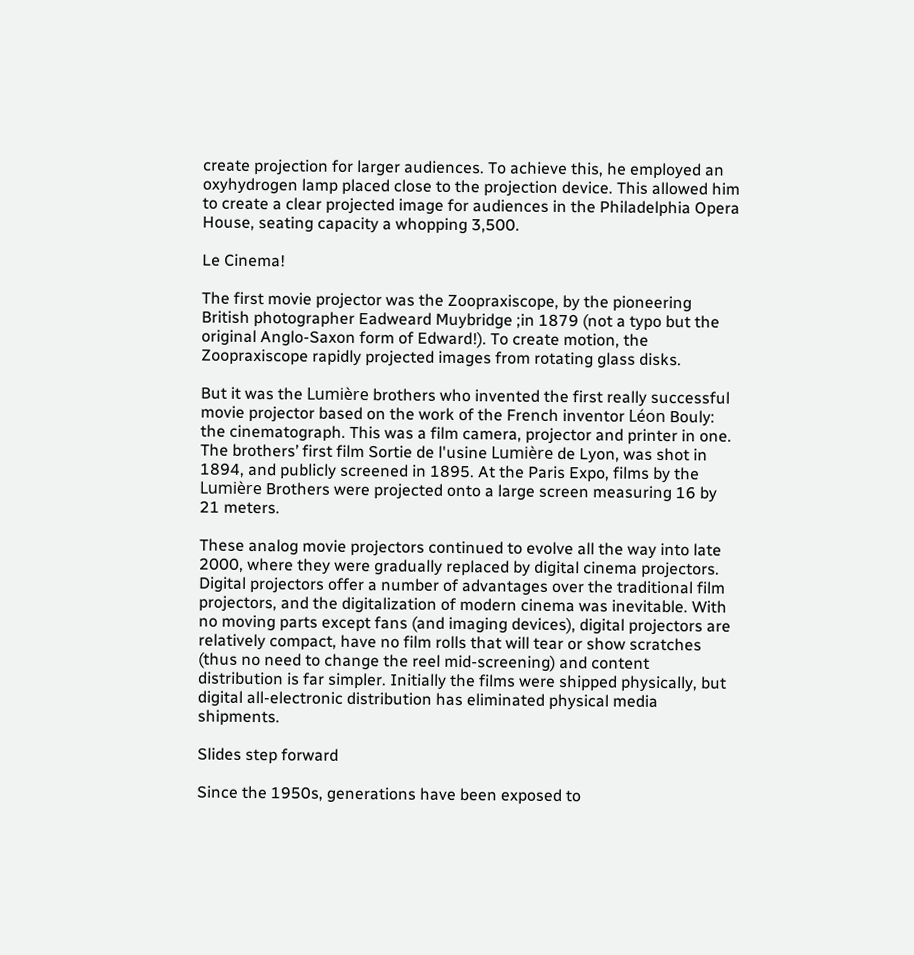create projection for larger audiences. To achieve this, he employed an oxyhydrogen lamp placed close to the projection device. This allowed him to create a clear projected image for audiences in the Philadelphia Opera House, seating capacity a whopping 3,500.

Le Cinema!

The first movie projector was the Zoopraxiscope, by the pioneering British photographer Eadweard Muybridge ;in 1879 (not a typo but the original Anglo-Saxon form of Edward!). To create motion, the Zoopraxiscope rapidly projected images from rotating glass disks.

But it was the Lumière brothers who invented the first really successful movie projector based on the work of the French inventor Léon Bouly: the cinematograph. This was a film camera, projector and printer in one. The brothers’ first film Sortie de l'usine Lumière de Lyon, was shot in 1894, and publicly screened in 1895. At the Paris Expo, films by the Lumière Brothers were projected onto a large screen measuring 16 by 21 meters.

These analog movie projectors continued to evolve all the way into late 2000, where they were gradually replaced by digital cinema projectors. Digital projectors offer a number of advantages over the traditional film projectors, and the digitalization of modern cinema was inevitable. With no moving parts except fans (and imaging devices), digital projectors are relatively compact, have no film rolls that will tear or show scratches (thus no need to change the reel mid-screening) and content distribution is far simpler. Initially the films were shipped physically, but digital all-electronic distribution has eliminated physical media shipments.

Slides step forward

Since the 1950s, generations have been exposed to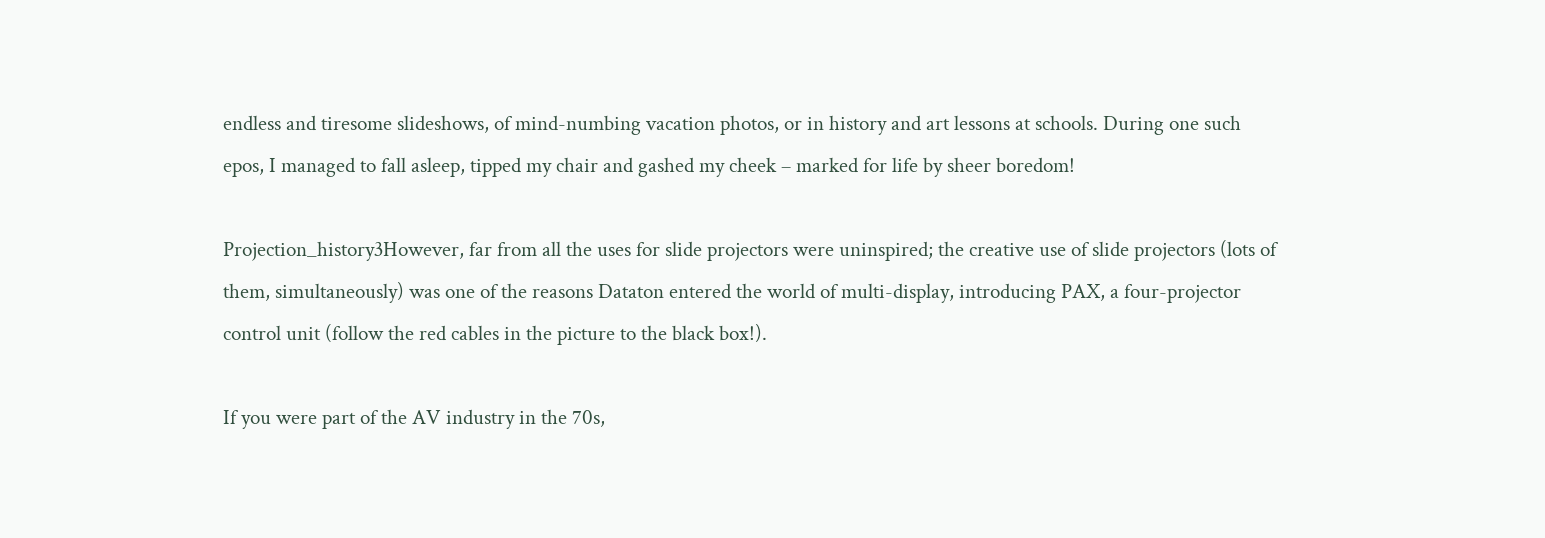endless and tiresome slideshows, of mind-numbing vacation photos, or in history and art lessons at schools. During one such epos, I managed to fall asleep, tipped my chair and gashed my cheek – marked for life by sheer boredom!

Projection_history3However, far from all the uses for slide projectors were uninspired; the creative use of slide projectors (lots of them, simultaneously) was one of the reasons Dataton entered the world of multi-display, introducing PAX, a four-projector control unit (follow the red cables in the picture to the black box!).

If you were part of the AV industry in the 70s,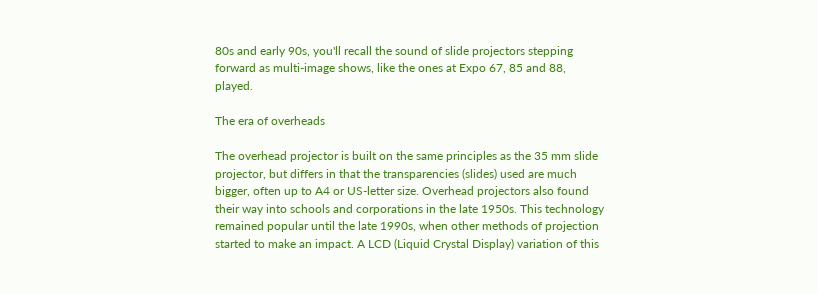80s and early 90s, you'll recall the sound of slide projectors stepping forward as multi-image shows, like the ones at Expo 67, 85 and 88, played.

The era of overheads

The overhead projector is built on the same principles as the 35 mm slide projector, but differs in that the transparencies (slides) used are much bigger, often up to A4 or US-letter size. Overhead projectors also found their way into schools and corporations in the late 1950s. This technology remained popular until the late 1990s, when other methods of projection started to make an impact. A LCD (Liquid Crystal Display) variation of this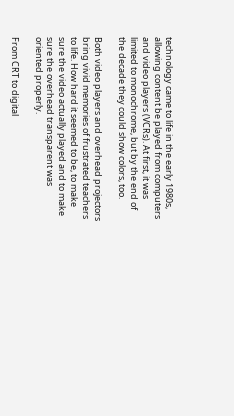technology came to life in the early 1980s, allowing content be played from computers and video players (VCRs). At first, it was limited to monochrome, but by the end of the decade they could show colors, too.

Both video players and overhead projectors bring vivid memories of frustrated teachers to life. How hard it seemed to be, to make sure the video actually played and to make sure the overhead transparent was oriented properly.

From CRT to digital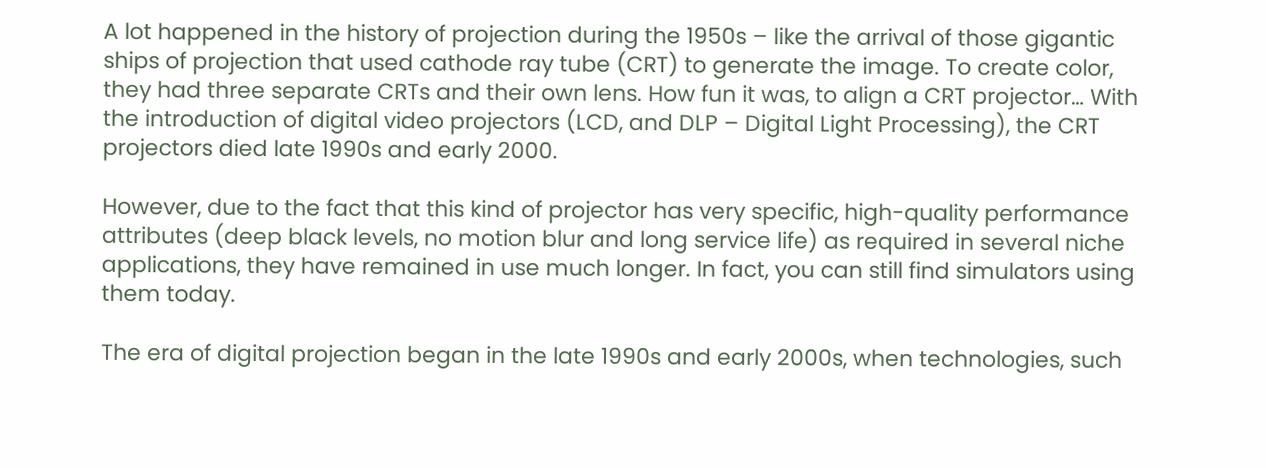A lot happened in the history of projection during the 1950s – like the arrival of those gigantic ships of projection that used cathode ray tube (CRT) to generate the image. To create color, they had three separate CRTs and their own lens. How fun it was, to align a CRT projector… With the introduction of digital video projectors (LCD, and DLP – Digital Light Processing), the CRT projectors died late 1990s and early 2000.

However, due to the fact that this kind of projector has very specific, high-quality performance attributes (deep black levels, no motion blur and long service life) as required in several niche applications, they have remained in use much longer. In fact, you can still find simulators using them today.

The era of digital projection began in the late 1990s and early 2000s, when technologies, such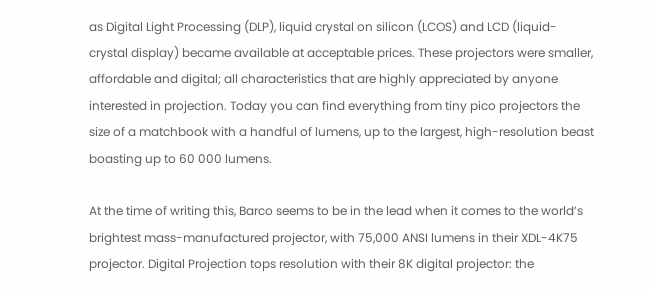as Digital Light Processing (DLP), liquid crystal on silicon (LCOS) and LCD (liquid-crystal display) became available at acceptable prices. These projectors were smaller, affordable and digital; all characteristics that are highly appreciated by anyone interested in projection. Today you can find everything from tiny pico projectors the size of a matchbook with a handful of lumens, up to the largest, high-resolution beast boasting up to 60 000 lumens.

At the time of writing this, Barco seems to be in the lead when it comes to the world’s brightest mass-manufactured projector, with 75,000 ANSI lumens in their XDL-4K75 projector. Digital Projection tops resolution with their 8K digital projector: the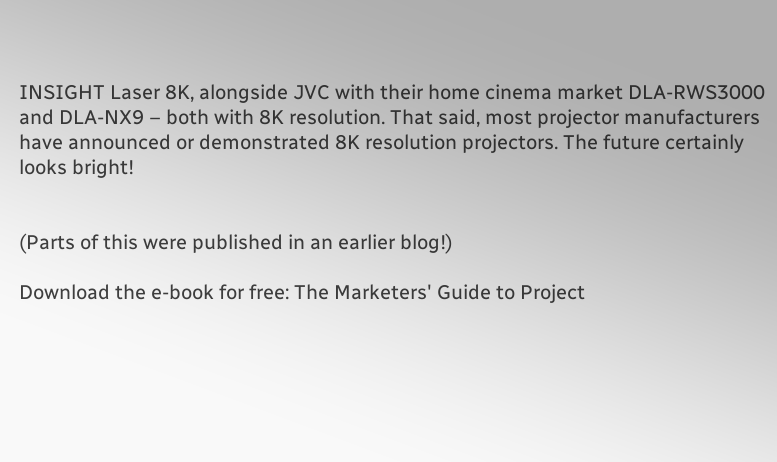INSIGHT Laser 8K, alongside JVC with their home cinema market DLA-RWS3000 and DLA-NX9 – both with 8K resolution. That said, most projector manufacturers have announced or demonstrated 8K resolution projectors. The future certainly looks bright!


(Parts of this were published in an earlier blog!)

Download the e-book for free: The Marketers' Guide to Project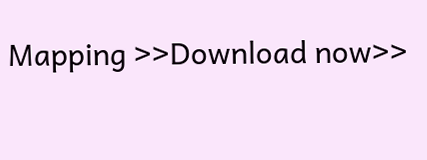Mapping >>Download now>>